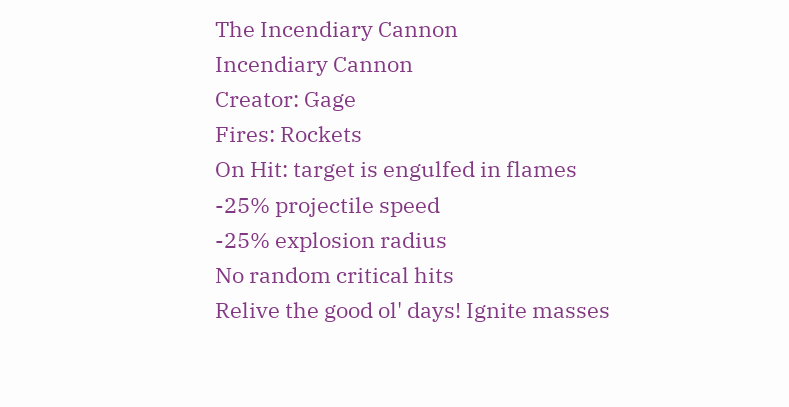The Incendiary Cannon
Incendiary Cannon
Creator: Gage
Fires: Rockets
On Hit: target is engulfed in flames
-25% projectile speed
-25% explosion radius
No random critical hits
Relive the good ol' days! Ignite masses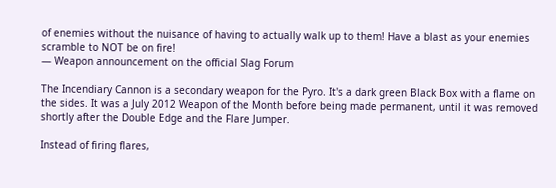of enemies without the nuisance of having to actually walk up to them! Have a blast as your enemies scramble to NOT be on fire!
— Weapon announcement on the official Slag Forum

The Incendiary Cannon is a secondary weapon for the Pyro. It's a dark green Black Box with a flame on the sides. It was a July 2012 Weapon of the Month before being made permanent, until it was removed shortly after the Double Edge and the Flare Jumper.

Instead of firing flares,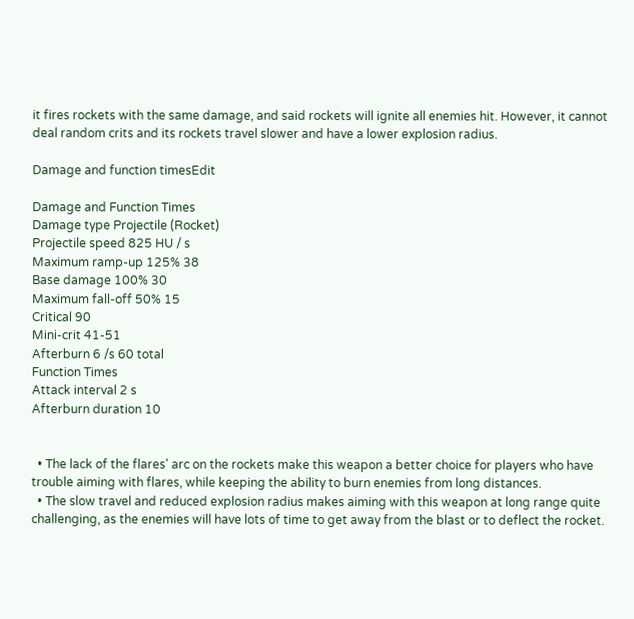it fires rockets with the same damage, and said rockets will ignite all enemies hit. However, it cannot deal random crits and its rockets travel slower and have a lower explosion radius.

Damage and function timesEdit

Damage and Function Times
Damage type Projectile (Rocket)
Projectile speed 825 HU / s
Maximum ramp-up 125% 38
Base damage 100% 30
Maximum fall-off 50% 15
Critical 90
Mini-crit 41-51
Afterburn 6 /s 60 total
Function Times
Attack interval 2 s
Afterburn duration 10


  • The lack of the flares' arc on the rockets make this weapon a better choice for players who have trouble aiming with flares, while keeping the ability to burn enemies from long distances.
  • The slow travel and reduced explosion radius makes aiming with this weapon at long range quite challenging, as the enemies will have lots of time to get away from the blast or to deflect the rocket.